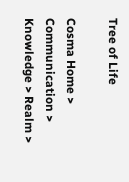Tree of Life

Cosma Home > Communication > Knowledge > Realm >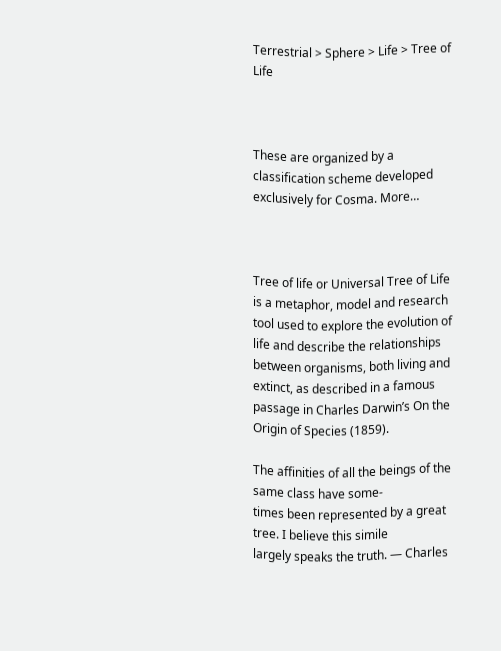Terrestrial > Sphere > Life > Tree of Life



These are organized by a classification scheme developed exclusively for Cosma. More…



Tree of life or Universal Tree of Life is a metaphor, model and research tool used to explore the evolution of life and describe the relationships between organisms, both living and extinct, as described in a famous passage in Charles Darwin’s On the Origin of Species (1859).

The affinities of all the beings of the same class have some-
times been represented by a great tree. I believe this simile
largely speaks the truth. — Charles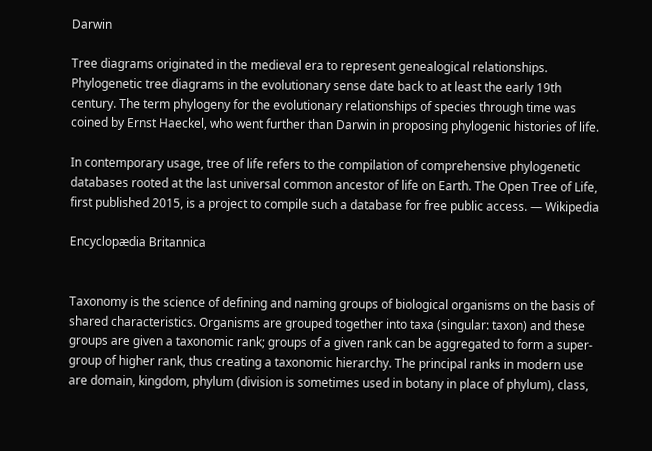Darwin

Tree diagrams originated in the medieval era to represent genealogical relationships. Phylogenetic tree diagrams in the evolutionary sense date back to at least the early 19th century. The term phylogeny for the evolutionary relationships of species through time was coined by Ernst Haeckel, who went further than Darwin in proposing phylogenic histories of life.

In contemporary usage, tree of life refers to the compilation of comprehensive phylogenetic databases rooted at the last universal common ancestor of life on Earth. The Open Tree of Life, first published 2015, is a project to compile such a database for free public access. — Wikipedia

Encyclopædia Britannica


Taxonomy is the science of defining and naming groups of biological organisms on the basis of shared characteristics. Organisms are grouped together into taxa (singular: taxon) and these groups are given a taxonomic rank; groups of a given rank can be aggregated to form a super-group of higher rank, thus creating a taxonomic hierarchy. The principal ranks in modern use are domain, kingdom, phylum (division is sometimes used in botany in place of phylum), class,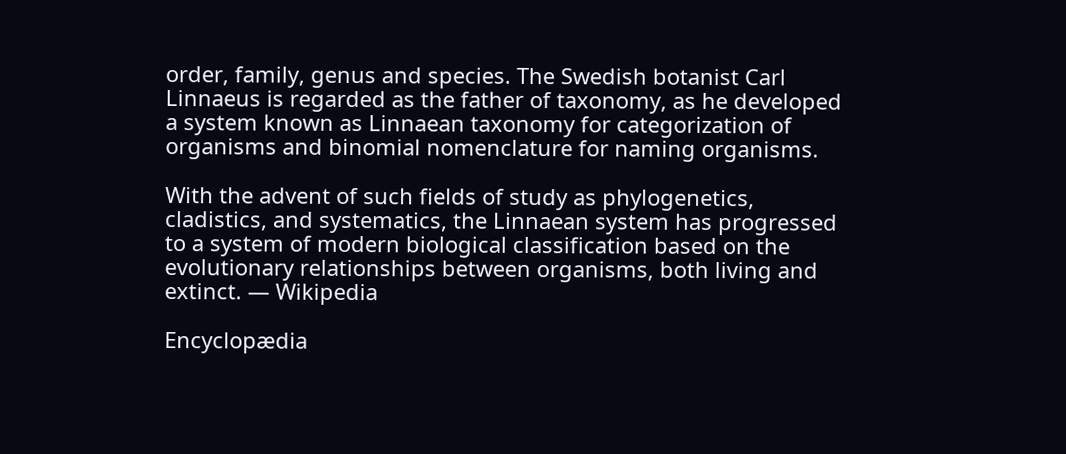order, family, genus and species. The Swedish botanist Carl Linnaeus is regarded as the father of taxonomy, as he developed a system known as Linnaean taxonomy for categorization of organisms and binomial nomenclature for naming organisms.

With the advent of such fields of study as phylogenetics, cladistics, and systematics, the Linnaean system has progressed to a system of modern biological classification based on the evolutionary relationships between organisms, both living and extinct. — Wikipedia

Encyclopædia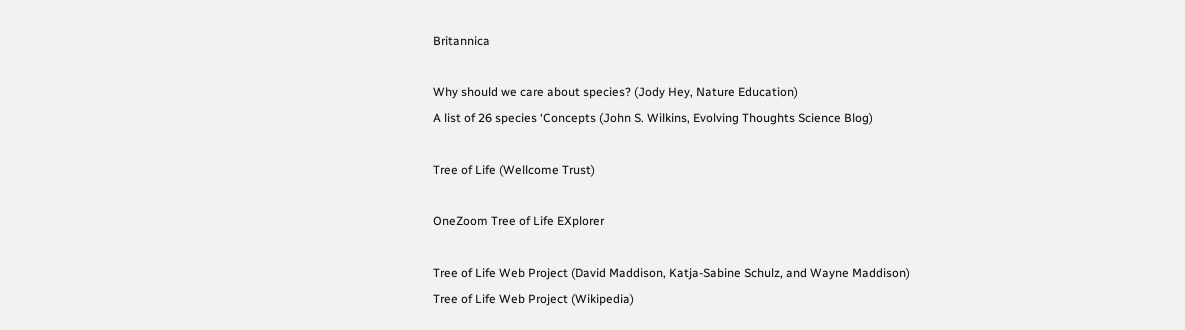Britannica

Why should we care about species? (Jody Hey, Nature Education)
A list of 26 species ‘Concepts (John S. Wilkins, Evolving Thoughts Science Blog)

Tree of Life (Wellcome Trust)

OneZoom Tree of Life EXplorer

Tree of Life Web Project (David Maddison, Katja-Sabine Schulz, and Wayne Maddison)
Tree of Life Web Project (Wikipedia)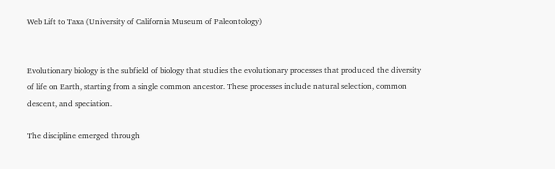Web Lift to Taxa (University of California Museum of Paleontology)


Evolutionary biology is the subfield of biology that studies the evolutionary processes that produced the diversity of life on Earth, starting from a single common ancestor. These processes include natural selection, common descent, and speciation.

The discipline emerged through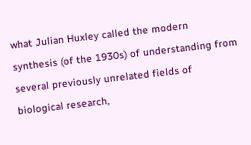what Julian Huxley called the modern synthesis (of the 1930s) of understanding from several previously unrelated fields of biological research,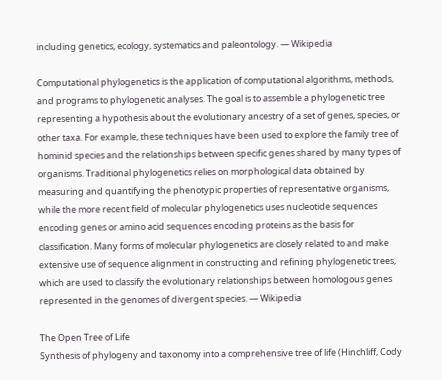including genetics, ecology, systematics and paleontology. — Wikipedia

Computational phylogenetics is the application of computational algorithms, methods, and programs to phylogenetic analyses. The goal is to assemble a phylogenetic tree representing a hypothesis about the evolutionary ancestry of a set of genes, species, or other taxa. For example, these techniques have been used to explore the family tree of hominid species and the relationships between specific genes shared by many types of organisms. Traditional phylogenetics relies on morphological data obtained by measuring and quantifying the phenotypic properties of representative organisms, while the more recent field of molecular phylogenetics uses nucleotide sequences encoding genes or amino acid sequences encoding proteins as the basis for classification. Many forms of molecular phylogenetics are closely related to and make extensive use of sequence alignment in constructing and refining phylogenetic trees, which are used to classify the evolutionary relationships between homologous genes represented in the genomes of divergent species. — Wikipedia

The Open Tree of Life
Synthesis of phylogeny and taxonomy into a comprehensive tree of life (Hinchliff, Cody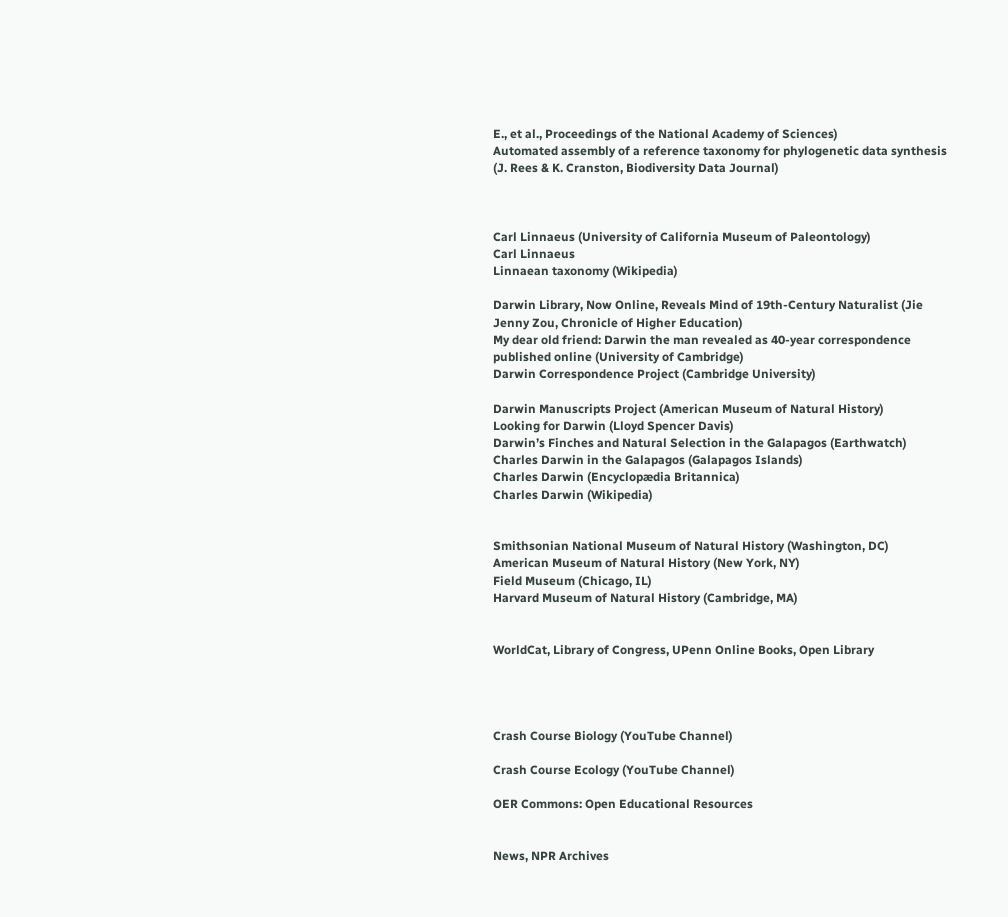E., et al., Proceedings of the National Academy of Sciences)
Automated assembly of a reference taxonomy for phylogenetic data synthesis (J. Rees & K. Cranston, Biodiversity Data Journal)



Carl Linnaeus (University of California Museum of Paleontology)
Carl Linnaeus
Linnaean taxonomy (Wikipedia)

Darwin Library, Now Online, Reveals Mind of 19th-Century Naturalist (Jie Jenny Zou, Chronicle of Higher Education)
My dear old friend: Darwin the man revealed as 40-year correspondence published online (University of Cambridge)
Darwin Correspondence Project (Cambridge University)

Darwin Manuscripts Project (American Museum of Natural History)
Looking for Darwin (Lloyd Spencer Davis)
Darwin’s Finches and Natural Selection in the Galapagos (Earthwatch)
Charles Darwin in the Galapagos (Galapagos Islands)
Charles Darwin (Encyclopædia Britannica)
Charles Darwin (Wikipedia)


Smithsonian National Museum of Natural History (Washington, DC)
American Museum of Natural History (New York, NY)
Field Museum (Chicago, IL)
Harvard Museum of Natural History (Cambridge, MA)


WorldCat, Library of Congress, UPenn Online Books, Open Library




Crash Course Biology (YouTube Channel)

Crash Course Ecology (YouTube Channel)

OER Commons: Open Educational Resources


News, NPR Archives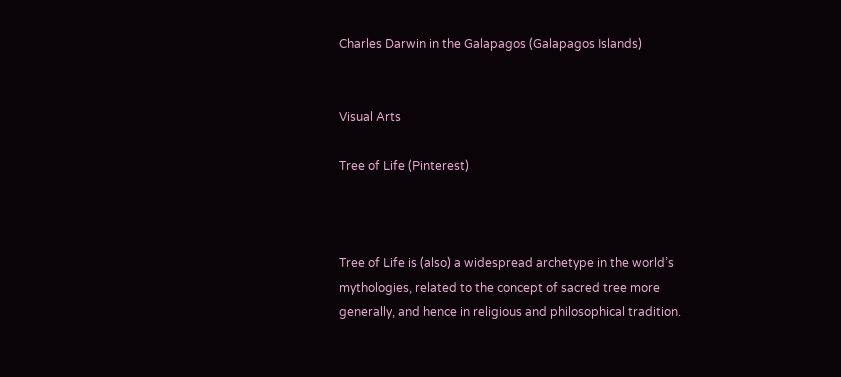Charles Darwin in the Galapagos (Galapagos Islands)


Visual Arts

Tree of Life (Pinterest)



Tree of Life is (also) a widespread archetype in the world’s mythologies, related to the concept of sacred tree more generally, and hence in religious and philosophical tradition.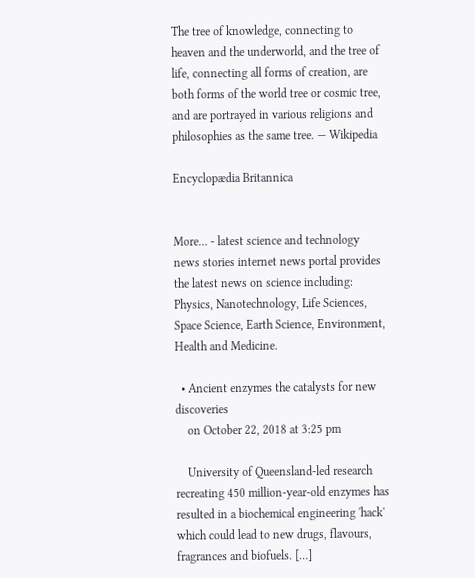The tree of knowledge, connecting to heaven and the underworld, and the tree of life, connecting all forms of creation, are both forms of the world tree or cosmic tree, and are portrayed in various religions and philosophies as the same tree. — Wikipedia

Encyclopædia Britannica


More… - latest science and technology news stories internet news portal provides the latest news on science including: Physics, Nanotechnology, Life Sciences, Space Science, Earth Science, Environment, Health and Medicine.

  • Ancient enzymes the catalysts for new discoveries
    on October 22, 2018 at 3:25 pm

    University of Queensland-led research recreating 450 million-year-old enzymes has resulted in a biochemical engineering 'hack' which could lead to new drugs, flavours, fragrances and biofuels. […]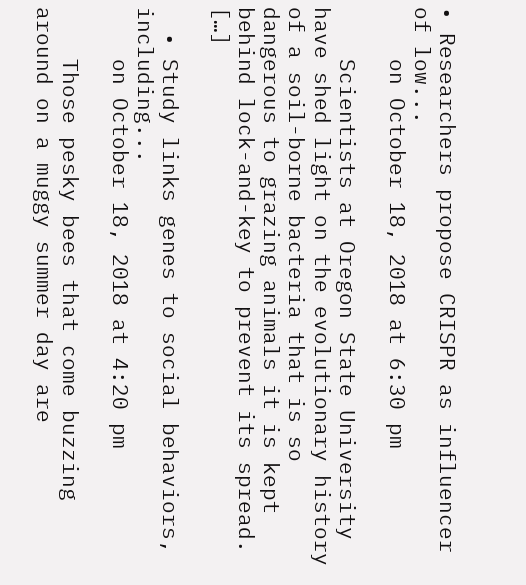• Researchers propose CRISPR as influencer of low...
    on October 18, 2018 at 6:30 pm

    Scientists at Oregon State University have shed light on the evolutionary history of a soil-borne bacteria that is so dangerous to grazing animals it is kept behind lock-and-key to prevent its spread. […]

  • Study links genes to social behaviors, including...
    on October 18, 2018 at 4:20 pm

    Those pesky bees that come buzzing around on a muggy summer day are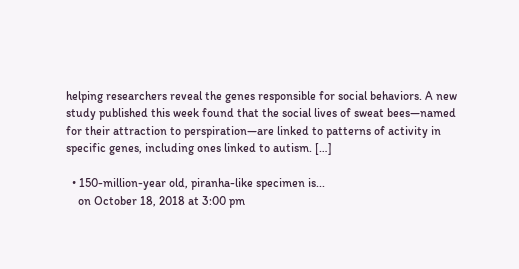helping researchers reveal the genes responsible for social behaviors. A new study published this week found that the social lives of sweat bees—named for their attraction to perspiration—are linked to patterns of activity in specific genes, including ones linked to autism. […]

  • 150-million-year old, piranha-like specimen is...
    on October 18, 2018 at 3:00 pm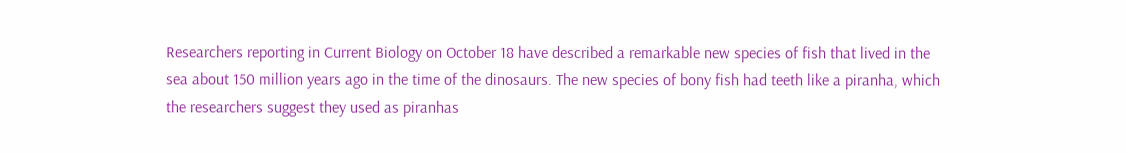Researchers reporting in Current Biology on October 18 have described a remarkable new species of fish that lived in the sea about 150 million years ago in the time of the dinosaurs. The new species of bony fish had teeth like a piranha, which the researchers suggest they used as piranhas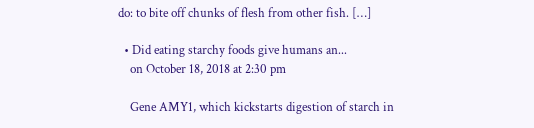do: to bite off chunks of flesh from other fish. […]

  • Did eating starchy foods give humans an...
    on October 18, 2018 at 2:30 pm

    Gene AMY1, which kickstarts digestion of starch in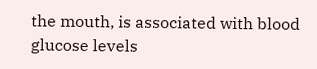the mouth, is associated with blood glucose levels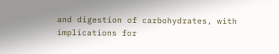and digestion of carbohydrates, with implications for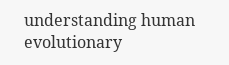understanding human evolutionary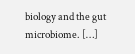biology and the gut microbiome. […]